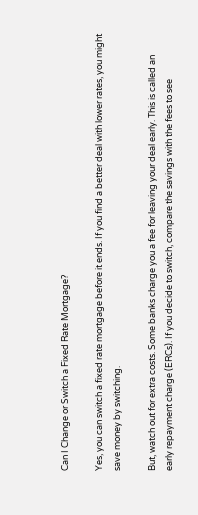Can I Change or Switch a Fixed Rate Mortgage?

Yes, you can switch a fixed rate mortgage before it ends. If you find a better deal with lower rates, you might save money by switching.

But, watch out for extra costs. Some banks charge you a fee for leaving your deal early. This is called an early repayment charge (ERCs). If you decide to switch, compare the savings with the fees to see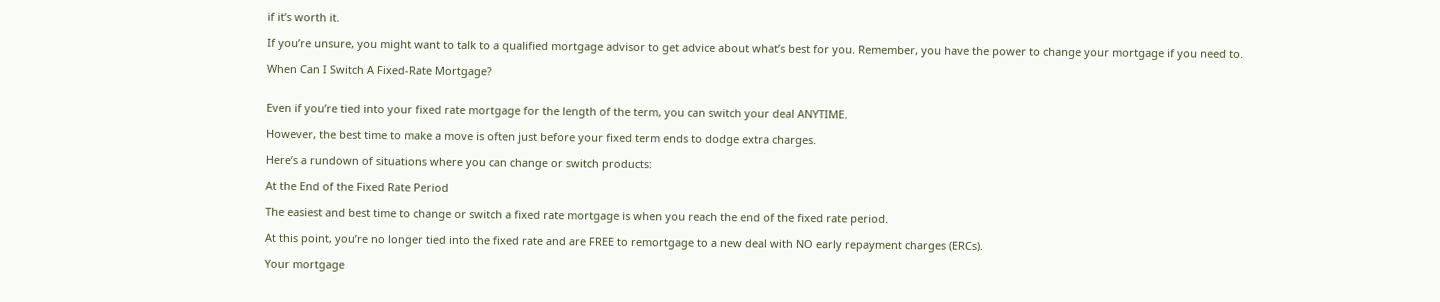if it’s worth it.

If you’re unsure, you might want to talk to a qualified mortgage advisor to get advice about what’s best for you. Remember, you have the power to change your mortgage if you need to.

When Can I Switch A Fixed-Rate Mortgage?


Even if you’re tied into your fixed rate mortgage for the length of the term, you can switch your deal ANYTIME.

However, the best time to make a move is often just before your fixed term ends to dodge extra charges.

Here’s a rundown of situations where you can change or switch products:

At the End of the Fixed Rate Period

The easiest and best time to change or switch a fixed rate mortgage is when you reach the end of the fixed rate period.

At this point, you’re no longer tied into the fixed rate and are FREE to remortgage to a new deal with NO early repayment charges (ERCs).

Your mortgage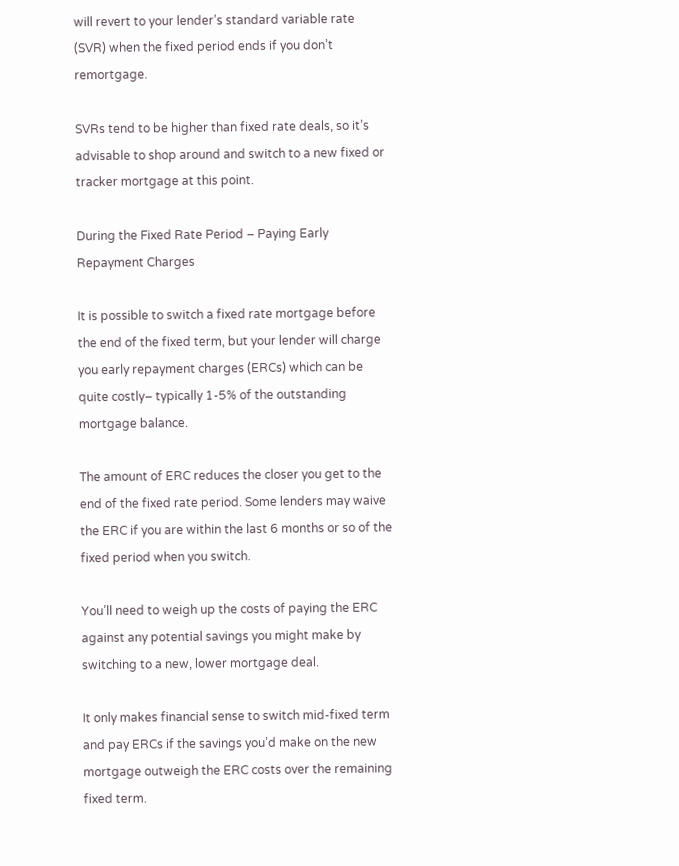will revert to your lender’s standard variable rate (SVR) when the fixed period ends if you don’t remortgage.

SVRs tend to be higher than fixed rate deals, so it’s advisable to shop around and switch to a new fixed or tracker mortgage at this point.

During the Fixed Rate Period – Paying Early Repayment Charges

It is possible to switch a fixed rate mortgage before the end of the fixed term, but your lender will charge you early repayment charges (ERCs) which can be quite costly– typically 1-5% of the outstanding mortgage balance.

The amount of ERC reduces the closer you get to the end of the fixed rate period. Some lenders may waive the ERC if you are within the last 6 months or so of the fixed period when you switch.

You’ll need to weigh up the costs of paying the ERC against any potential savings you might make by switching to a new, lower mortgage deal.

It only makes financial sense to switch mid-fixed term and pay ERCs if the savings you’d make on the new mortgage outweigh the ERC costs over the remaining fixed term.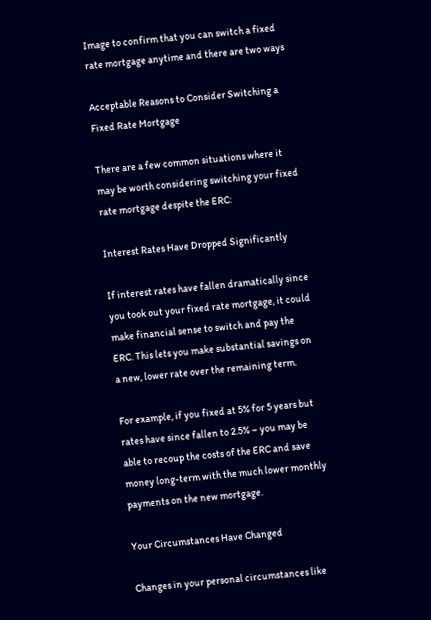Image to confirm that you can switch a fixed rate mortgage anytime and there are two ways

Acceptable Reasons to Consider Switching a Fixed Rate Mortgage

There are a few common situations where it may be worth considering switching your fixed rate mortgage despite the ERC:

Interest Rates Have Dropped Significantly

If interest rates have fallen dramatically since you took out your fixed rate mortgage, it could make financial sense to switch and pay the ERC. This lets you make substantial savings on a new, lower rate over the remaining term.

For example, if you fixed at 5% for 5 years but rates have since fallen to 2.5% – you may be able to recoup the costs of the ERC and save money long-term with the much lower monthly payments on the new mortgage.

Your Circumstances Have Changed

Changes in your personal circumstances like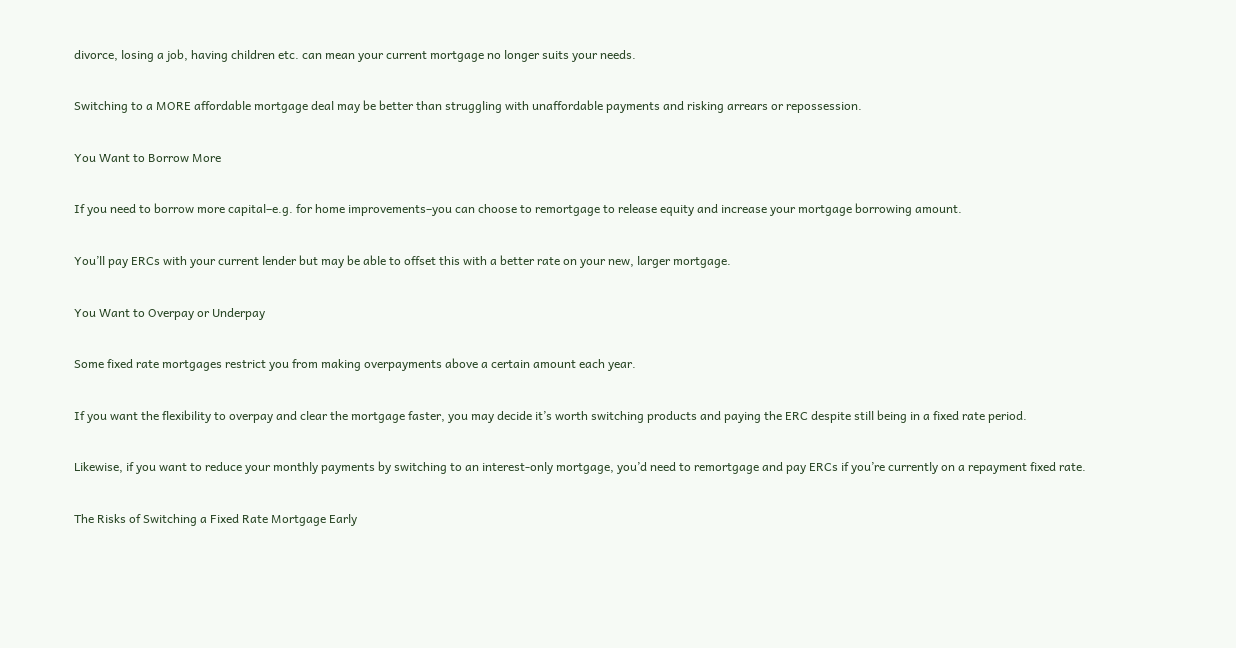divorce, losing a job, having children etc. can mean your current mortgage no longer suits your needs.

Switching to a MORE affordable mortgage deal may be better than struggling with unaffordable payments and risking arrears or repossession.

You Want to Borrow More

If you need to borrow more capital–e.g. for home improvements–you can choose to remortgage to release equity and increase your mortgage borrowing amount.

You’ll pay ERCs with your current lender but may be able to offset this with a better rate on your new, larger mortgage.

You Want to Overpay or Underpay

Some fixed rate mortgages restrict you from making overpayments above a certain amount each year.

If you want the flexibility to overpay and clear the mortgage faster, you may decide it’s worth switching products and paying the ERC despite still being in a fixed rate period.

Likewise, if you want to reduce your monthly payments by switching to an interest-only mortgage, you’d need to remortgage and pay ERCs if you’re currently on a repayment fixed rate.

The Risks of Switching a Fixed Rate Mortgage Early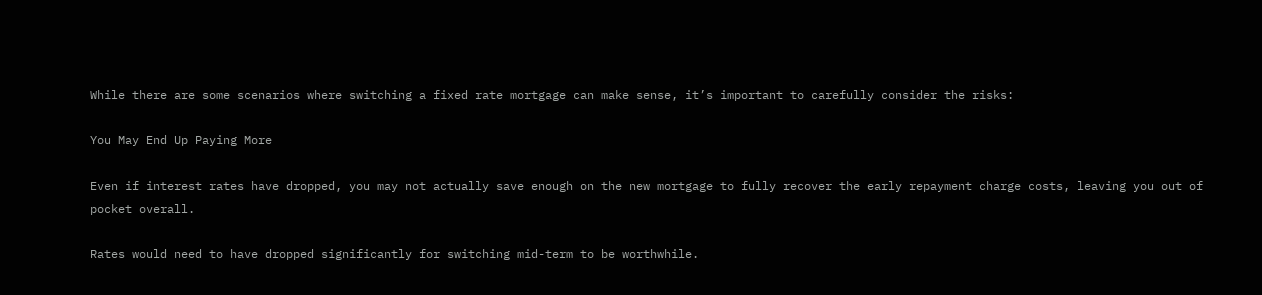While there are some scenarios where switching a fixed rate mortgage can make sense, it’s important to carefully consider the risks:

You May End Up Paying More

Even if interest rates have dropped, you may not actually save enough on the new mortgage to fully recover the early repayment charge costs, leaving you out of pocket overall.

Rates would need to have dropped significantly for switching mid-term to be worthwhile.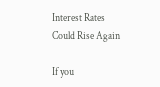Interest Rates Could Rise Again

If you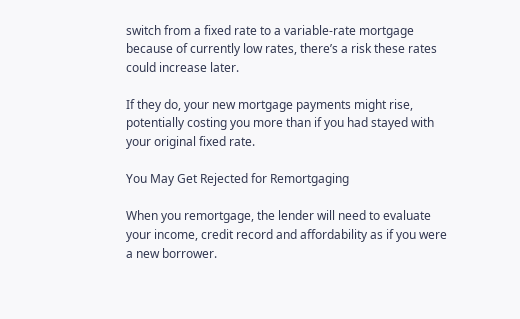switch from a fixed rate to a variable-rate mortgage because of currently low rates, there’s a risk these rates could increase later.

If they do, your new mortgage payments might rise, potentially costing you more than if you had stayed with your original fixed rate.

You May Get Rejected for Remortgaging

When you remortgage, the lender will need to evaluate your income, credit record and affordability as if you were a new borrower.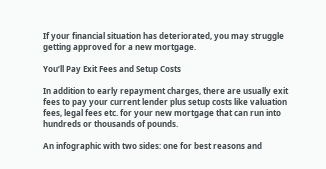If your financial situation has deteriorated, you may struggle getting approved for a new mortgage.

You’ll Pay Exit Fees and Setup Costs

In addition to early repayment charges, there are usually exit fees to pay your current lender plus setup costs like valuation fees, legal fees etc. for your new mortgage that can run into hundreds or thousands of pounds.

An infographic with two sides: one for best reasons and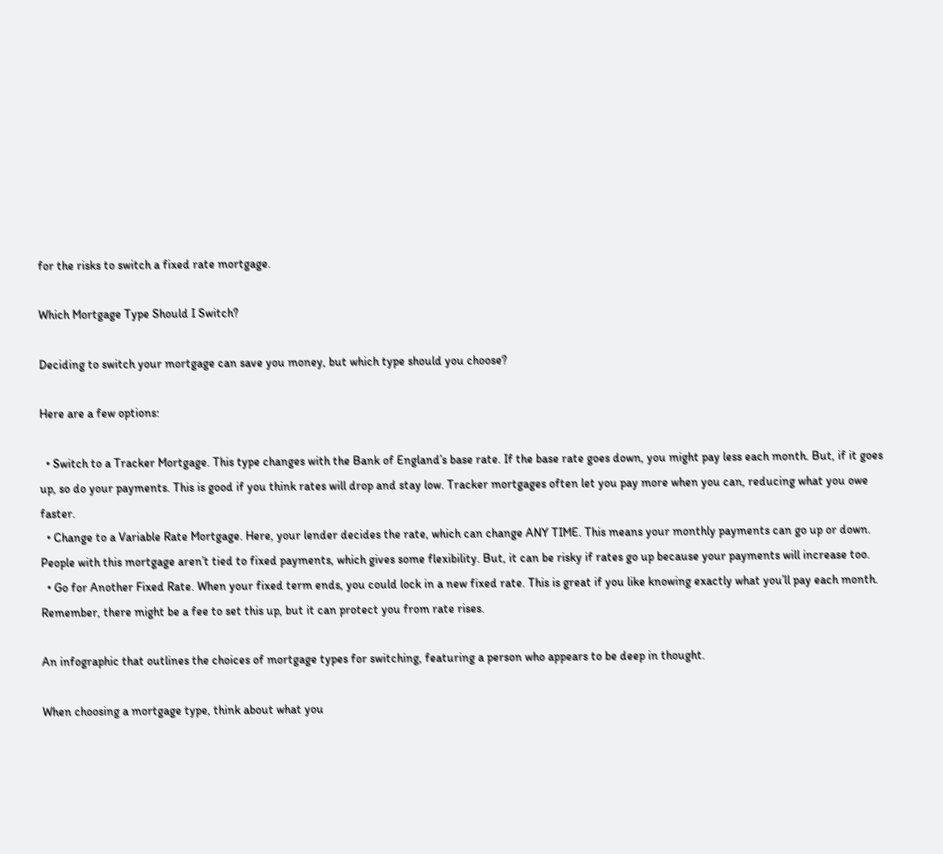for the risks to switch a fixed rate mortgage.

Which Mortgage Type Should I Switch?

Deciding to switch your mortgage can save you money, but which type should you choose?

Here are a few options:

  • Switch to a Tracker Mortgage. This type changes with the Bank of England’s base rate. If the base rate goes down, you might pay less each month. But, if it goes up, so do your payments. This is good if you think rates will drop and stay low. Tracker mortgages often let you pay more when you can, reducing what you owe faster.
  • Change to a Variable Rate Mortgage. Here, your lender decides the rate, which can change ANY TIME. This means your monthly payments can go up or down. People with this mortgage aren’t tied to fixed payments, which gives some flexibility. But, it can be risky if rates go up because your payments will increase too.
  • Go for Another Fixed Rate. When your fixed term ends, you could lock in a new fixed rate. This is great if you like knowing exactly what you’ll pay each month. Remember, there might be a fee to set this up, but it can protect you from rate rises.

An infographic that outlines the choices of mortgage types for switching, featuring a person who appears to be deep in thought.

When choosing a mortgage type, think about what you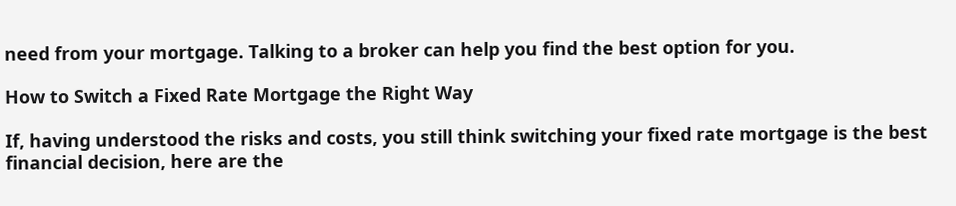need from your mortgage. Talking to a broker can help you find the best option for you.

How to Switch a Fixed Rate Mortgage the Right Way

If, having understood the risks and costs, you still think switching your fixed rate mortgage is the best financial decision, here are the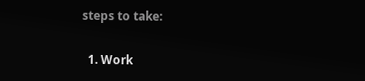steps to take:

  1. Work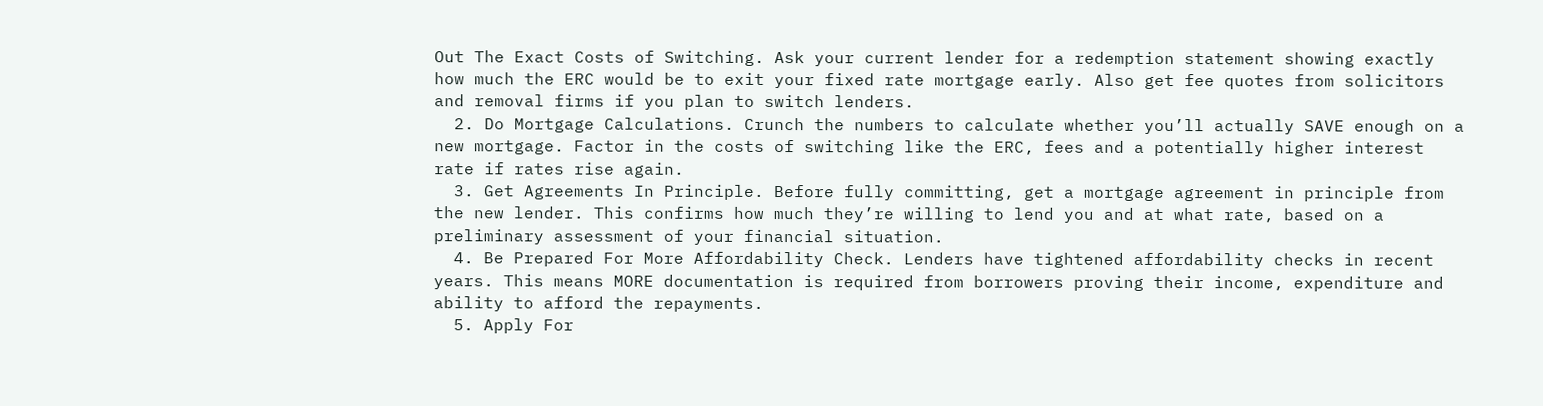Out The Exact Costs of Switching. Ask your current lender for a redemption statement showing exactly how much the ERC would be to exit your fixed rate mortgage early. Also get fee quotes from solicitors and removal firms if you plan to switch lenders.
  2. Do Mortgage Calculations. Crunch the numbers to calculate whether you’ll actually SAVE enough on a new mortgage. Factor in the costs of switching like the ERC, fees and a potentially higher interest rate if rates rise again.
  3. Get Agreements In Principle. Before fully committing, get a mortgage agreement in principle from the new lender. This confirms how much they’re willing to lend you and at what rate, based on a preliminary assessment of your financial situation.
  4. Be Prepared For More Affordability Check. Lenders have tightened affordability checks in recent years. This means MORE documentation is required from borrowers proving their income, expenditure and ability to afford the repayments.
  5. Apply For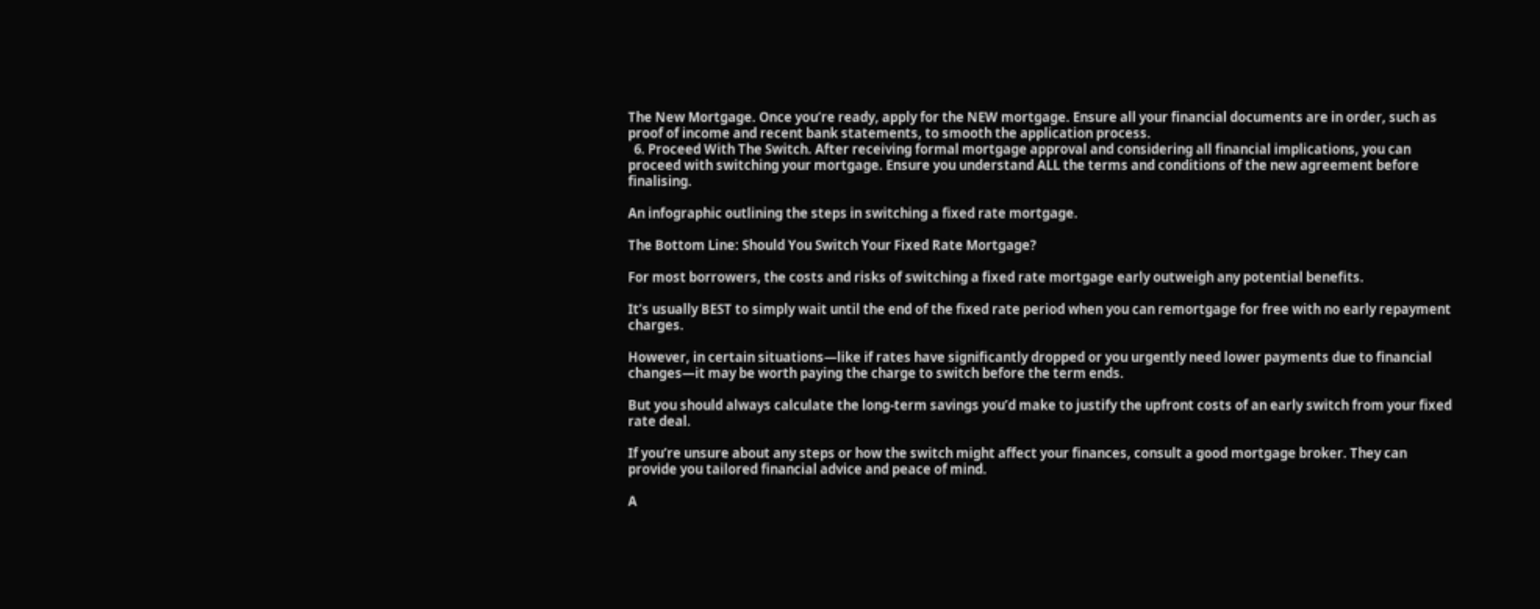The New Mortgage. Once you’re ready, apply for the NEW mortgage. Ensure all your financial documents are in order, such as proof of income and recent bank statements, to smooth the application process.
  6. Proceed With The Switch. After receiving formal mortgage approval and considering all financial implications, you can proceed with switching your mortgage. Ensure you understand ALL the terms and conditions of the new agreement before finalising.

An infographic outlining the steps in switching a fixed rate mortgage.

The Bottom Line: Should You Switch Your Fixed Rate Mortgage?

For most borrowers, the costs and risks of switching a fixed rate mortgage early outweigh any potential benefits.

It’s usually BEST to simply wait until the end of the fixed rate period when you can remortgage for free with no early repayment charges.

However, in certain situations—like if rates have significantly dropped or you urgently need lower payments due to financial changes—it may be worth paying the charge to switch before the term ends.

But you should always calculate the long-term savings you’d make to justify the upfront costs of an early switch from your fixed rate deal.

If you’re unsure about any steps or how the switch might affect your finances, consult a good mortgage broker. They can provide you tailored financial advice and peace of mind.

A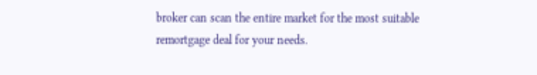broker can scan the entire market for the most suitable remortgage deal for your needs.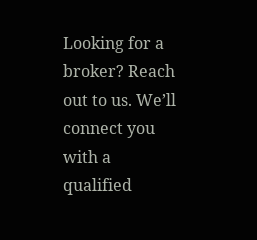Looking for a broker? Reach out to us. We’ll connect you with a qualified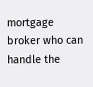mortgage broker who can handle the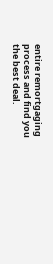entire remortgaging process and find you the best deal.